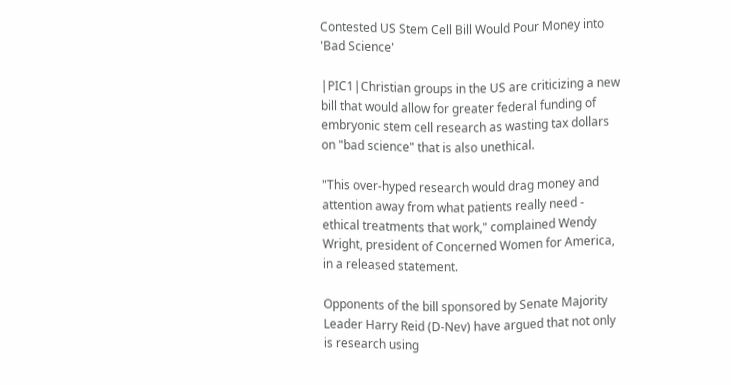Contested US Stem Cell Bill Would Pour Money into 'Bad Science'

|PIC1|Christian groups in the US are criticizing a new bill that would allow for greater federal funding of embryonic stem cell research as wasting tax dollars on "bad science" that is also unethical.

"This over-hyped research would drag money and attention away from what patients really need - ethical treatments that work," complained Wendy Wright, president of Concerned Women for America, in a released statement.

Opponents of the bill sponsored by Senate Majority Leader Harry Reid (D-Nev) have argued that not only is research using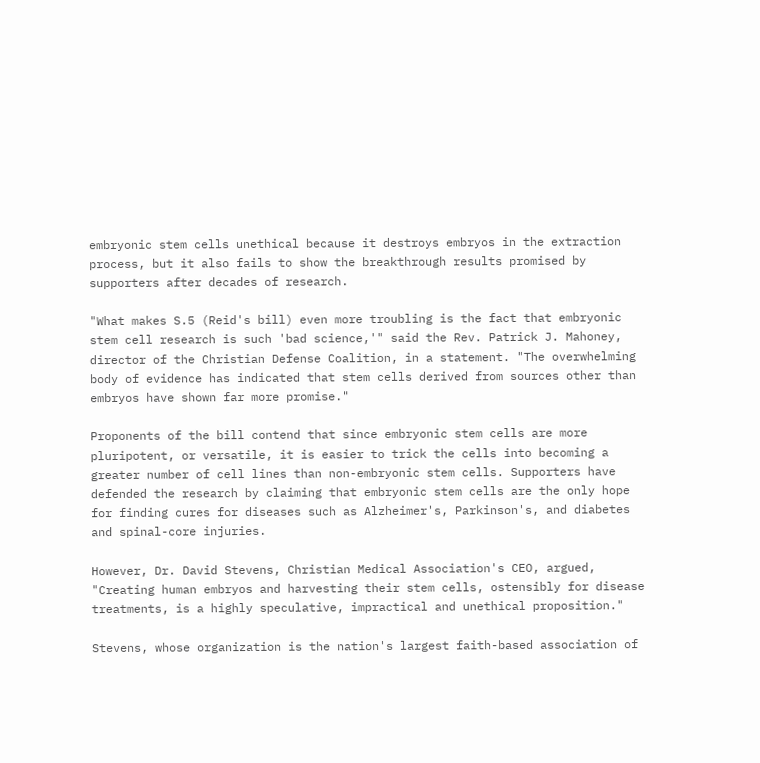embryonic stem cells unethical because it destroys embryos in the extraction process, but it also fails to show the breakthrough results promised by supporters after decades of research.

"What makes S.5 (Reid's bill) even more troubling is the fact that embryonic stem cell research is such 'bad science,'" said the Rev. Patrick J. Mahoney, director of the Christian Defense Coalition, in a statement. "The overwhelming body of evidence has indicated that stem cells derived from sources other than embryos have shown far more promise."

Proponents of the bill contend that since embryonic stem cells are more pluripotent, or versatile, it is easier to trick the cells into becoming a greater number of cell lines than non-embryonic stem cells. Supporters have defended the research by claiming that embryonic stem cells are the only hope for finding cures for diseases such as Alzheimer's, Parkinson's, and diabetes and spinal-core injuries.

However, Dr. David Stevens, Christian Medical Association's CEO, argued, "Creating human embryos and harvesting their stem cells, ostensibly for disease treatments, is a highly speculative, impractical and unethical proposition."

Stevens, whose organization is the nation's largest faith-based association of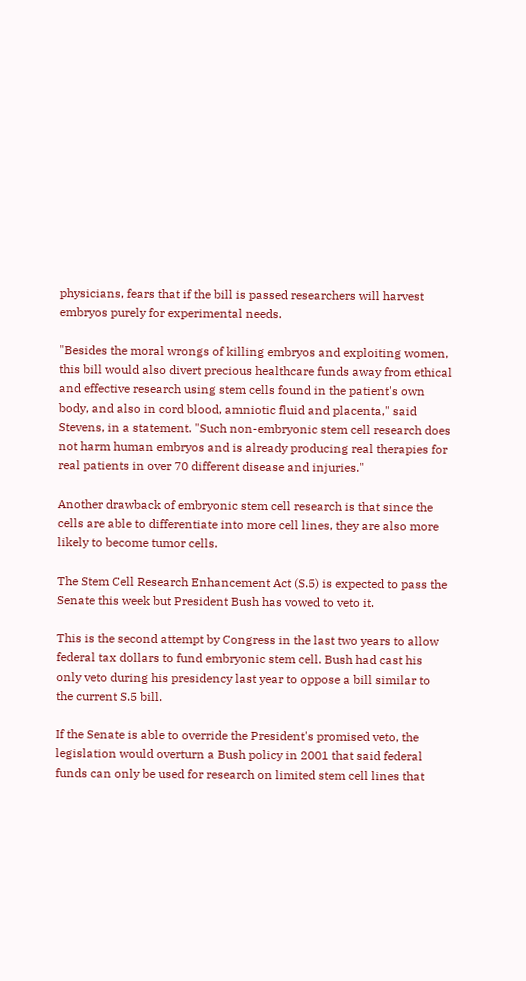physicians, fears that if the bill is passed researchers will harvest embryos purely for experimental needs.

"Besides the moral wrongs of killing embryos and exploiting women, this bill would also divert precious healthcare funds away from ethical and effective research using stem cells found in the patient's own body, and also in cord blood, amniotic fluid and placenta," said Stevens, in a statement. "Such non-embryonic stem cell research does not harm human embryos and is already producing real therapies for real patients in over 70 different disease and injuries."

Another drawback of embryonic stem cell research is that since the cells are able to differentiate into more cell lines, they are also more likely to become tumor cells.

The Stem Cell Research Enhancement Act (S.5) is expected to pass the Senate this week but President Bush has vowed to veto it.

This is the second attempt by Congress in the last two years to allow federal tax dollars to fund embryonic stem cell. Bush had cast his only veto during his presidency last year to oppose a bill similar to the current S.5 bill.

If the Senate is able to override the President's promised veto, the legislation would overturn a Bush policy in 2001 that said federal funds can only be used for research on limited stem cell lines that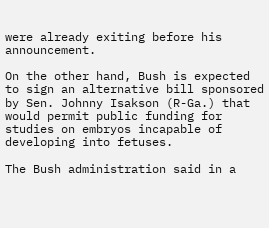were already exiting before his announcement.

On the other hand, Bush is expected to sign an alternative bill sponsored by Sen. Johnny Isakson (R-Ga.) that would permit public funding for studies on embryos incapable of developing into fetuses.

The Bush administration said in a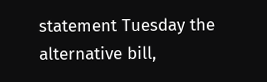statement Tuesday the alternative bill,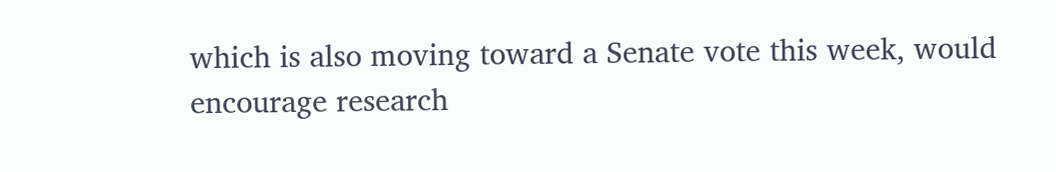which is also moving toward a Senate vote this week, would encourage research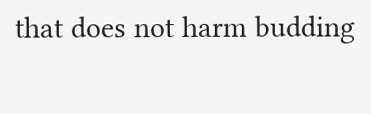that does not harm budding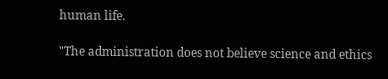human life.

"The administration does not believe science and ethics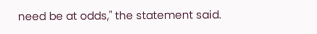need be at odds," the statement said.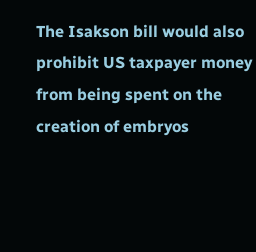The Isakson bill would also prohibit US taxpayer money from being spent on the creation of embryos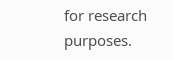for research purposes.